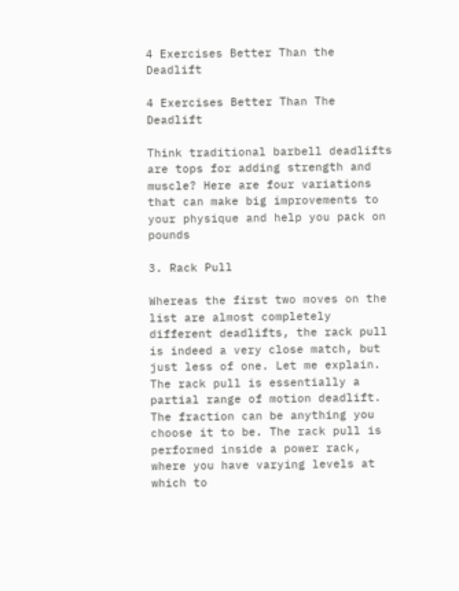4 Exercises Better Than the Deadlift

4 Exercises Better Than The Deadlift

Think traditional barbell deadlifts are tops for adding strength and muscle? Here are four variations that can make big improvements to your physique and help you pack on pounds

3. Rack Pull

Whereas the first two moves on the list are almost completely different deadlifts, the rack pull is indeed a very close match, but just less of one. Let me explain. The rack pull is essentially a partial range of motion deadlift. The fraction can be anything you choose it to be. The rack pull is performed inside a power rack, where you have varying levels at which to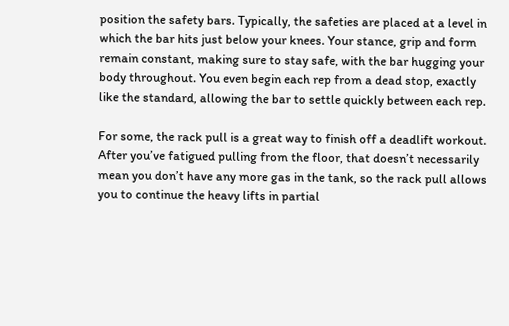position the safety bars. Typically, the safeties are placed at a level in which the bar hits just below your knees. Your stance, grip and form remain constant, making sure to stay safe, with the bar hugging your body throughout. You even begin each rep from a dead stop, exactly like the standard, allowing the bar to settle quickly between each rep.

For some, the rack pull is a great way to finish off a deadlift workout. After you’ve fatigued pulling from the floor, that doesn’t necessarily mean you don’t have any more gas in the tank, so the rack pull allows you to continue the heavy lifts in partial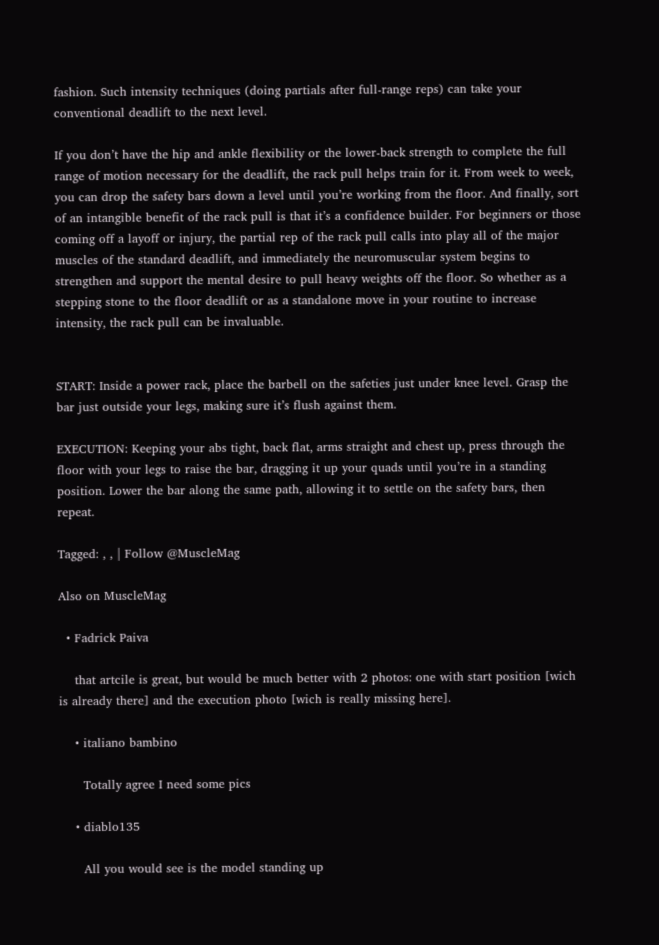fashion. Such intensity techniques (doing partials after full-range reps) can take your conventional deadlift to the next level.

If you don’t have the hip and ankle flexibility or the lower-back strength to complete the full range of motion necessary for the deadlift, the rack pull helps train for it. From week to week, you can drop the safety bars down a level until you’re working from the floor. And finally, sort of an intangible benefit of the rack pull is that it’s a confidence builder. For beginners or those coming off a layoff or injury, the partial rep of the rack pull calls into play all of the major muscles of the standard deadlift, and immediately the neuromuscular system begins to strengthen and support the mental desire to pull heavy weights off the floor. So whether as a stepping stone to the floor deadlift or as a standalone move in your routine to increase intensity, the rack pull can be invaluable.


START: Inside a power rack, place the barbell on the safeties just under knee level. Grasp the bar just outside your legs, making sure it’s flush against them.

EXECUTION: Keeping your abs tight, back flat, arms straight and chest up, press through the floor with your legs to raise the bar, dragging it up your quads until you’re in a standing position. Lower the bar along the same path, allowing it to settle on the safety bars, then repeat.

Tagged: , , | Follow @MuscleMag

Also on MuscleMag

  • Fadrick Paiva

    that artcile is great, but would be much better with 2 photos: one with start position [wich is already there] and the execution photo [wich is really missing here].

    • italiano bambino

      Totally agree I need some pics

    • diablo135

      All you would see is the model standing up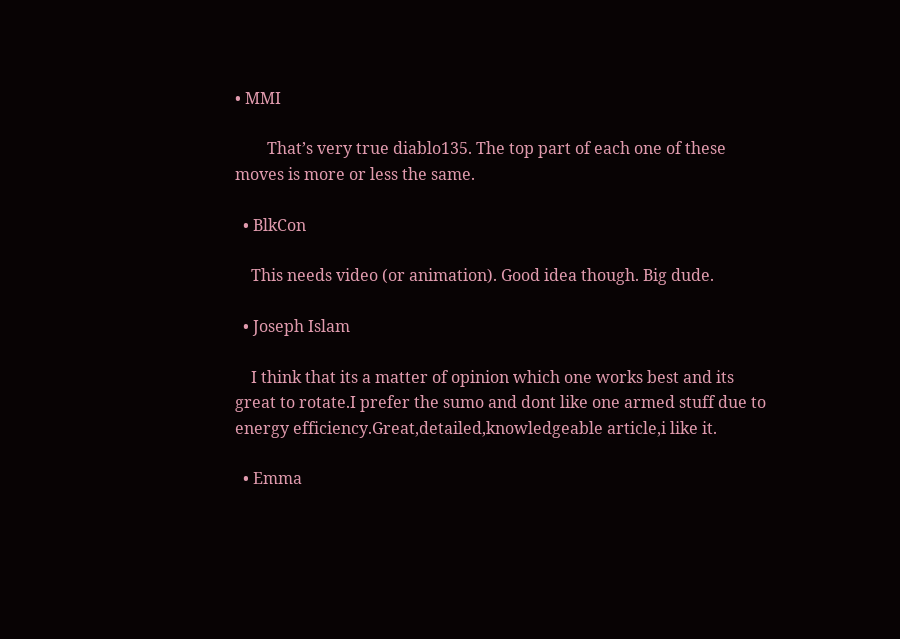• MMI

        That’s very true diablo135. The top part of each one of these moves is more or less the same.

  • BlkCon

    This needs video (or animation). Good idea though. Big dude.

  • Joseph Islam

    I think that its a matter of opinion which one works best and its great to rotate.I prefer the sumo and dont like one armed stuff due to energy efficiency.Great,detailed,knowledgeable article,i like it.

  • Emma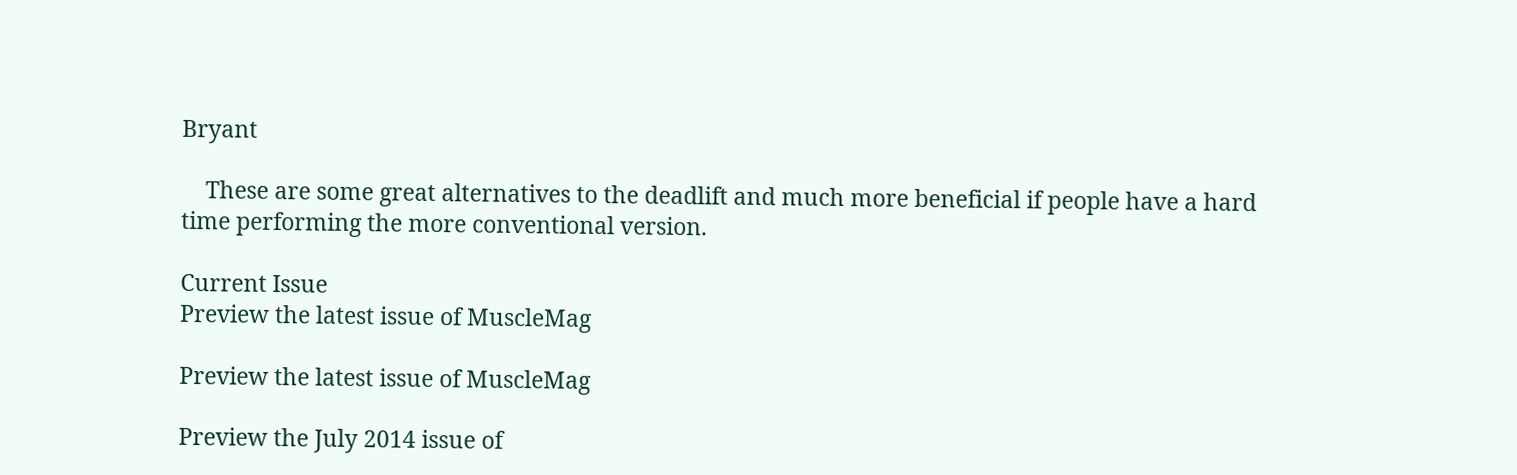Bryant

    These are some great alternatives to the deadlift and much more beneficial if people have a hard time performing the more conventional version.

Current Issue
Preview the latest issue of MuscleMag

Preview the latest issue of MuscleMag

Preview the July 2014 issue of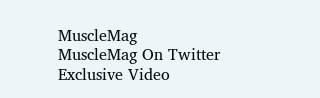MuscleMag
MuscleMag On Twitter
Exclusive Video